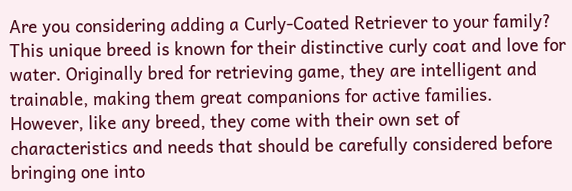Are you considering adding a Curly-Coated Retriever to your family? This unique breed is known for their distinctive curly coat and love for water. Originally bred for retrieving game, they are intelligent and trainable, making them great companions for active families. However, like any breed, they come with their own set of characteristics and needs that should be carefully considered before bringing one into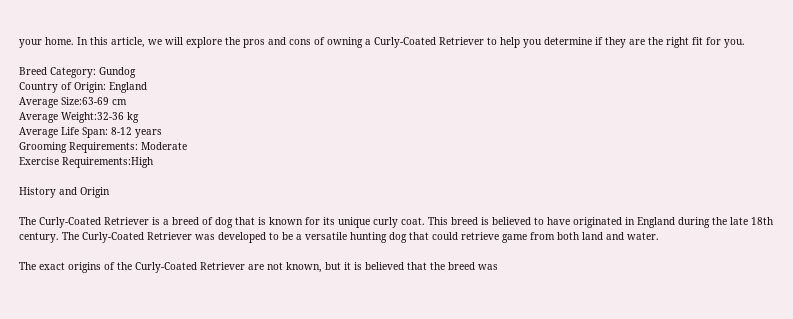your home. In this article, we will explore the pros and cons of owning a Curly-Coated Retriever to help you determine if they are the right fit for you.

Breed Category: Gundog
Country of Origin: England
Average Size:63-69 cm
Average Weight:32-36 kg
Average Life Span: 8-12 years
Grooming Requirements: Moderate
Exercise Requirements:High

History and Origin

The Curly-Coated Retriever is a breed of dog that is known for its unique curly coat. This breed is believed to have originated in England during the late 18th century. The Curly-Coated Retriever was developed to be a versatile hunting dog that could retrieve game from both land and water.

The exact origins of the Curly-Coated Retriever are not known, but it is believed that the breed was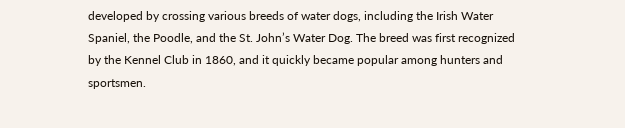developed by crossing various breeds of water dogs, including the Irish Water Spaniel, the Poodle, and the St. John’s Water Dog. The breed was first recognized by the Kennel Club in 1860, and it quickly became popular among hunters and sportsmen.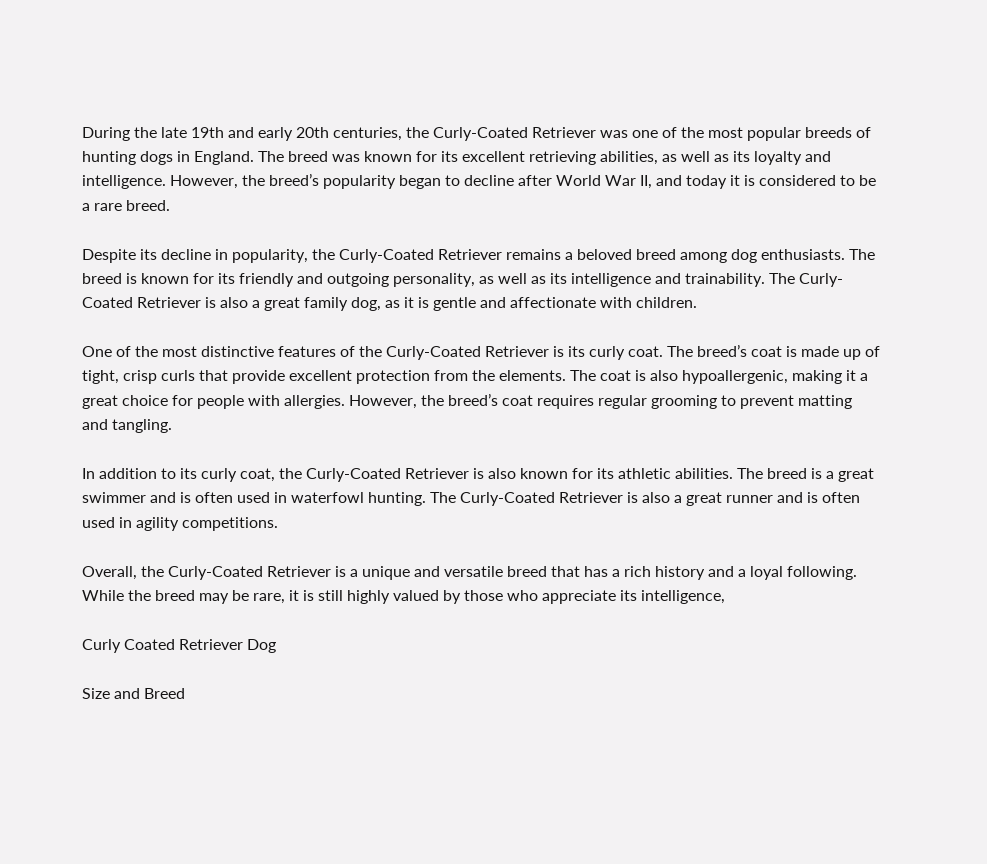During the late 19th and early 20th centuries, the Curly-Coated Retriever was one of the most popular breeds of hunting dogs in England. The breed was known for its excellent retrieving abilities, as well as its loyalty and intelligence. However, the breed’s popularity began to decline after World War II, and today it is considered to be a rare breed.

Despite its decline in popularity, the Curly-Coated Retriever remains a beloved breed among dog enthusiasts. The breed is known for its friendly and outgoing personality, as well as its intelligence and trainability. The Curly-Coated Retriever is also a great family dog, as it is gentle and affectionate with children.

One of the most distinctive features of the Curly-Coated Retriever is its curly coat. The breed’s coat is made up of tight, crisp curls that provide excellent protection from the elements. The coat is also hypoallergenic, making it a great choice for people with allergies. However, the breed’s coat requires regular grooming to prevent matting and tangling.

In addition to its curly coat, the Curly-Coated Retriever is also known for its athletic abilities. The breed is a great swimmer and is often used in waterfowl hunting. The Curly-Coated Retriever is also a great runner and is often used in agility competitions.

Overall, the Curly-Coated Retriever is a unique and versatile breed that has a rich history and a loyal following. While the breed may be rare, it is still highly valued by those who appreciate its intelligence,

Curly Coated Retriever Dog

Size and Breed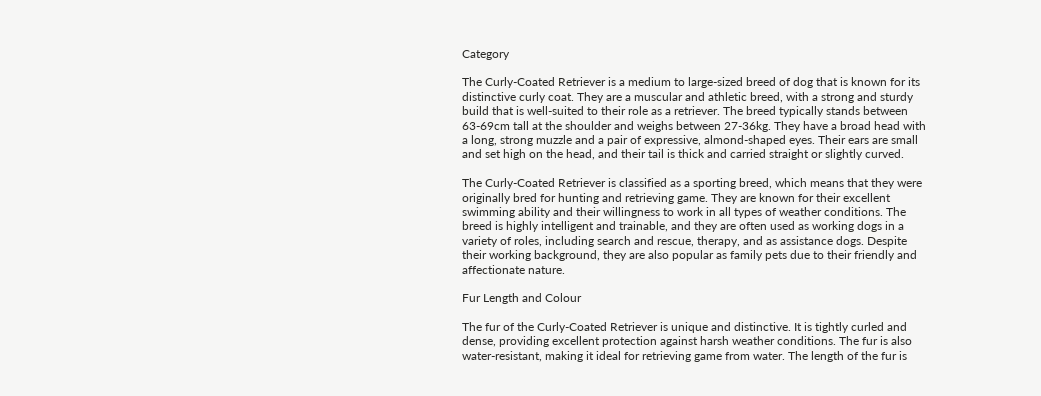Category

The Curly-Coated Retriever is a medium to large-sized breed of dog that is known for its distinctive curly coat. They are a muscular and athletic breed, with a strong and sturdy build that is well-suited to their role as a retriever. The breed typically stands between 63-69cm tall at the shoulder and weighs between 27-36kg. They have a broad head with a long, strong muzzle and a pair of expressive, almond-shaped eyes. Their ears are small and set high on the head, and their tail is thick and carried straight or slightly curved.

The Curly-Coated Retriever is classified as a sporting breed, which means that they were originally bred for hunting and retrieving game. They are known for their excellent swimming ability and their willingness to work in all types of weather conditions. The breed is highly intelligent and trainable, and they are often used as working dogs in a variety of roles, including search and rescue, therapy, and as assistance dogs. Despite their working background, they are also popular as family pets due to their friendly and affectionate nature.

Fur Length and Colour

The fur of the Curly-Coated Retriever is unique and distinctive. It is tightly curled and dense, providing excellent protection against harsh weather conditions. The fur is also water-resistant, making it ideal for retrieving game from water. The length of the fur is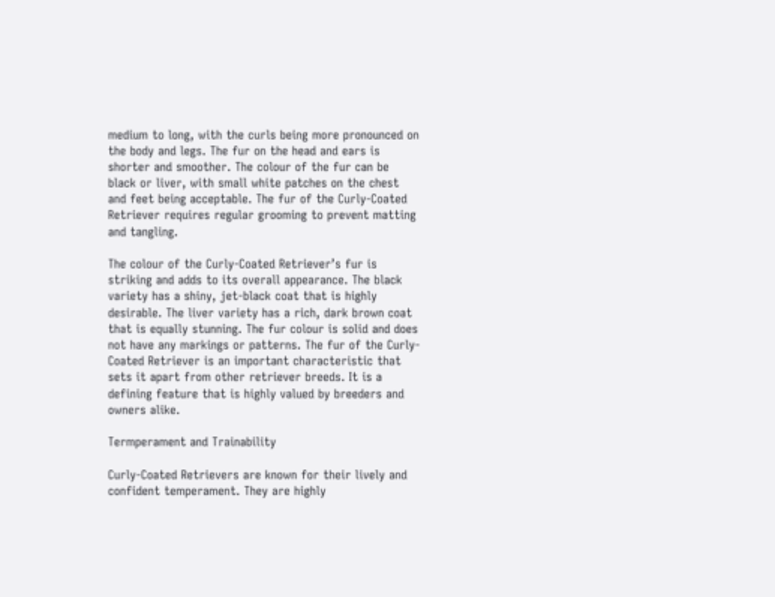medium to long, with the curls being more pronounced on the body and legs. The fur on the head and ears is shorter and smoother. The colour of the fur can be black or liver, with small white patches on the chest and feet being acceptable. The fur of the Curly-Coated Retriever requires regular grooming to prevent matting and tangling.

The colour of the Curly-Coated Retriever’s fur is striking and adds to its overall appearance. The black variety has a shiny, jet-black coat that is highly desirable. The liver variety has a rich, dark brown coat that is equally stunning. The fur colour is solid and does not have any markings or patterns. The fur of the Curly-Coated Retriever is an important characteristic that sets it apart from other retriever breeds. It is a defining feature that is highly valued by breeders and owners alike.

Termperament and Trainability

Curly-Coated Retrievers are known for their lively and confident temperament. They are highly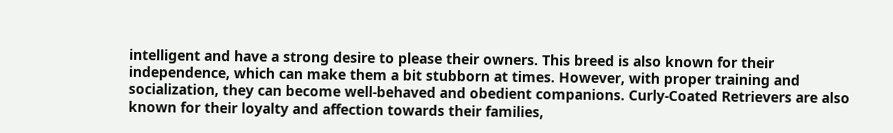intelligent and have a strong desire to please their owners. This breed is also known for their independence, which can make them a bit stubborn at times. However, with proper training and socialization, they can become well-behaved and obedient companions. Curly-Coated Retrievers are also known for their loyalty and affection towards their families,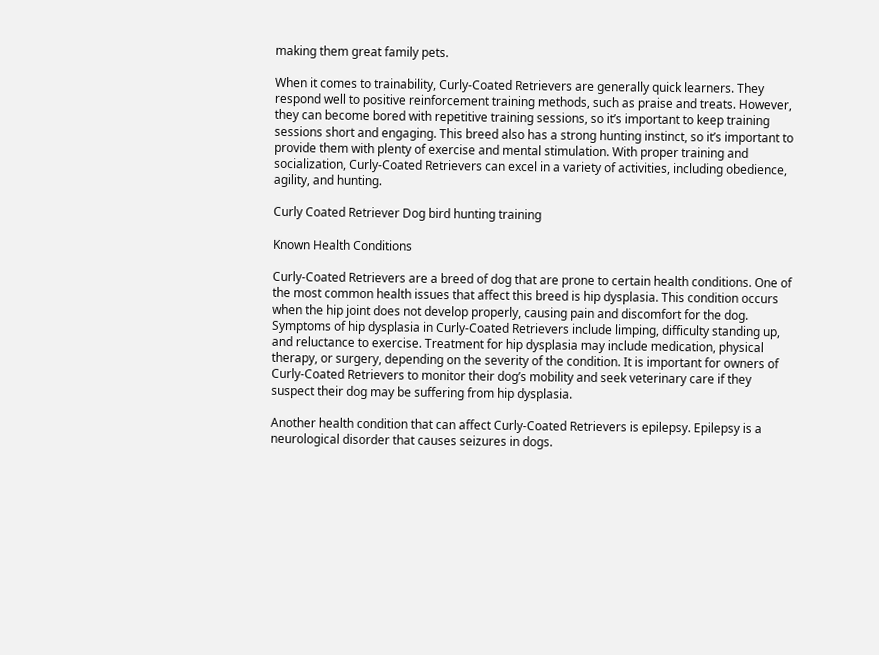making them great family pets.

When it comes to trainability, Curly-Coated Retrievers are generally quick learners. They respond well to positive reinforcement training methods, such as praise and treats. However, they can become bored with repetitive training sessions, so it’s important to keep training sessions short and engaging. This breed also has a strong hunting instinct, so it’s important to provide them with plenty of exercise and mental stimulation. With proper training and socialization, Curly-Coated Retrievers can excel in a variety of activities, including obedience, agility, and hunting.

Curly Coated Retriever Dog bird hunting training

Known Health Conditions

Curly-Coated Retrievers are a breed of dog that are prone to certain health conditions. One of the most common health issues that affect this breed is hip dysplasia. This condition occurs when the hip joint does not develop properly, causing pain and discomfort for the dog. Symptoms of hip dysplasia in Curly-Coated Retrievers include limping, difficulty standing up, and reluctance to exercise. Treatment for hip dysplasia may include medication, physical therapy, or surgery, depending on the severity of the condition. It is important for owners of Curly-Coated Retrievers to monitor their dog’s mobility and seek veterinary care if they suspect their dog may be suffering from hip dysplasia.

Another health condition that can affect Curly-Coated Retrievers is epilepsy. Epilepsy is a neurological disorder that causes seizures in dogs.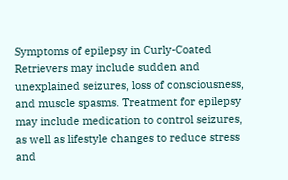Symptoms of epilepsy in Curly-Coated Retrievers may include sudden and unexplained seizures, loss of consciousness, and muscle spasms. Treatment for epilepsy may include medication to control seizures, as well as lifestyle changes to reduce stress and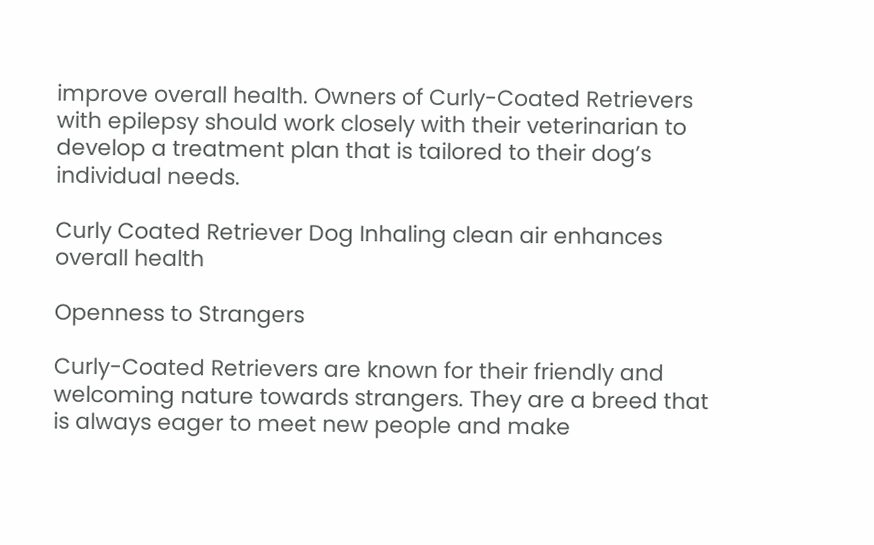improve overall health. Owners of Curly-Coated Retrievers with epilepsy should work closely with their veterinarian to develop a treatment plan that is tailored to their dog’s individual needs.

Curly Coated Retriever Dog Inhaling clean air enhances overall health

Openness to Strangers

Curly-Coated Retrievers are known for their friendly and welcoming nature towards strangers. They are a breed that is always eager to meet new people and make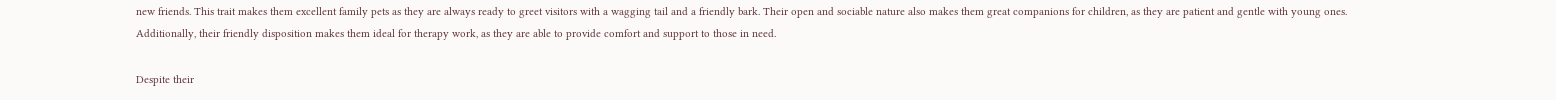new friends. This trait makes them excellent family pets as they are always ready to greet visitors with a wagging tail and a friendly bark. Their open and sociable nature also makes them great companions for children, as they are patient and gentle with young ones. Additionally, their friendly disposition makes them ideal for therapy work, as they are able to provide comfort and support to those in need.

Despite their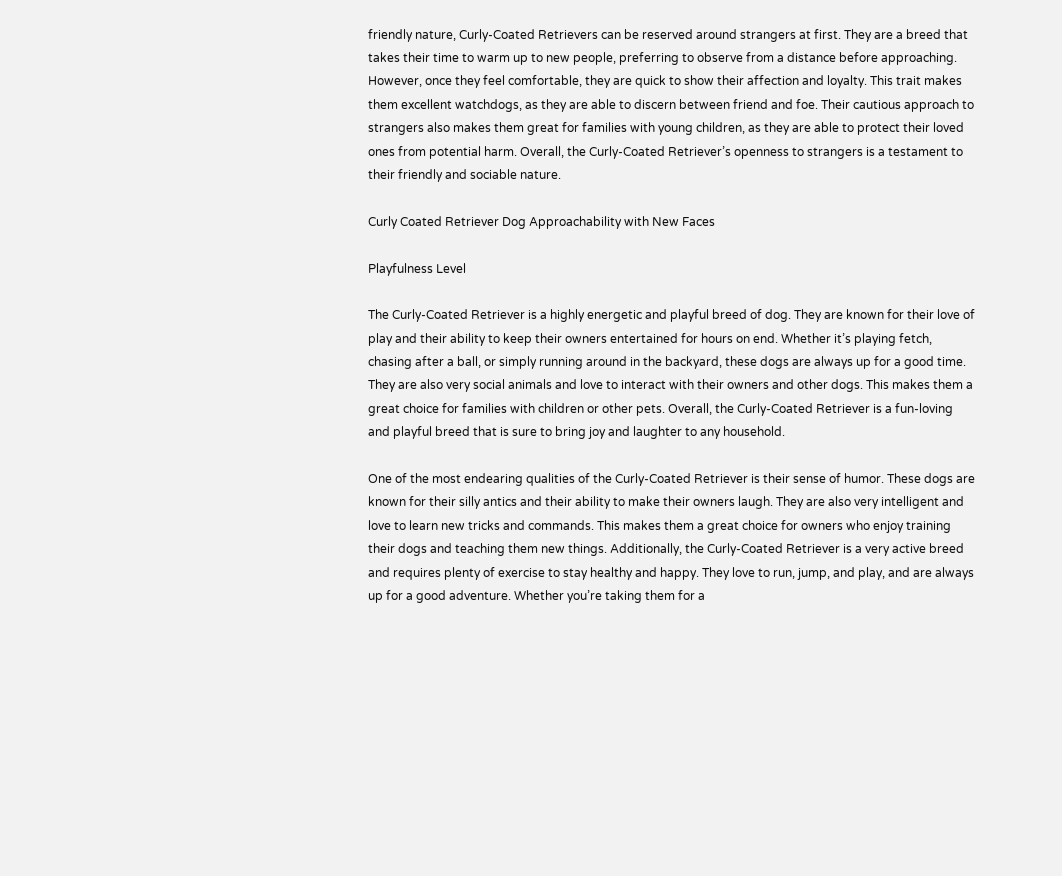friendly nature, Curly-Coated Retrievers can be reserved around strangers at first. They are a breed that takes their time to warm up to new people, preferring to observe from a distance before approaching. However, once they feel comfortable, they are quick to show their affection and loyalty. This trait makes them excellent watchdogs, as they are able to discern between friend and foe. Their cautious approach to strangers also makes them great for families with young children, as they are able to protect their loved ones from potential harm. Overall, the Curly-Coated Retriever’s openness to strangers is a testament to their friendly and sociable nature.

Curly Coated Retriever Dog Approachability with New Faces

Playfulness Level

The Curly-Coated Retriever is a highly energetic and playful breed of dog. They are known for their love of play and their ability to keep their owners entertained for hours on end. Whether it’s playing fetch, chasing after a ball, or simply running around in the backyard, these dogs are always up for a good time. They are also very social animals and love to interact with their owners and other dogs. This makes them a great choice for families with children or other pets. Overall, the Curly-Coated Retriever is a fun-loving and playful breed that is sure to bring joy and laughter to any household.

One of the most endearing qualities of the Curly-Coated Retriever is their sense of humor. These dogs are known for their silly antics and their ability to make their owners laugh. They are also very intelligent and love to learn new tricks and commands. This makes them a great choice for owners who enjoy training their dogs and teaching them new things. Additionally, the Curly-Coated Retriever is a very active breed and requires plenty of exercise to stay healthy and happy. They love to run, jump, and play, and are always up for a good adventure. Whether you’re taking them for a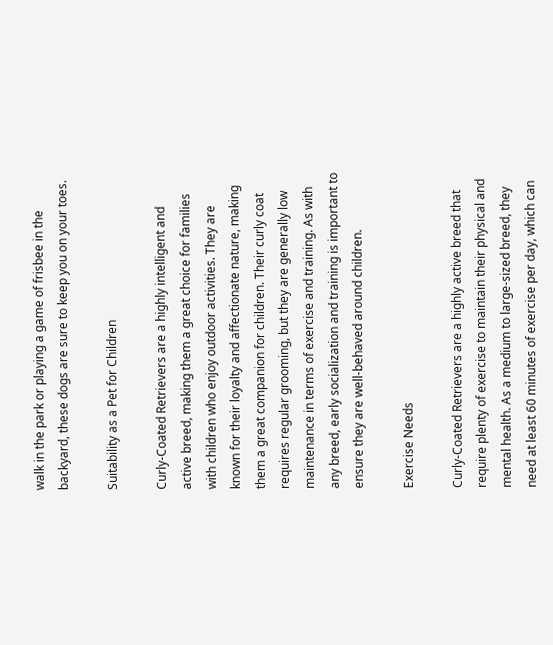walk in the park or playing a game of frisbee in the backyard, these dogs are sure to keep you on your toes.

Suitability as a Pet for Children

Curly-Coated Retrievers are a highly intelligent and active breed, making them a great choice for families with children who enjoy outdoor activities. They are known for their loyalty and affectionate nature, making them a great companion for children. Their curly coat requires regular grooming, but they are generally low maintenance in terms of exercise and training. As with any breed, early socialization and training is important to ensure they are well-behaved around children.

Exercise Needs

Curly-Coated Retrievers are a highly active breed that require plenty of exercise to maintain their physical and mental health. As a medium to large-sized breed, they need at least 60 minutes of exercise per day, which can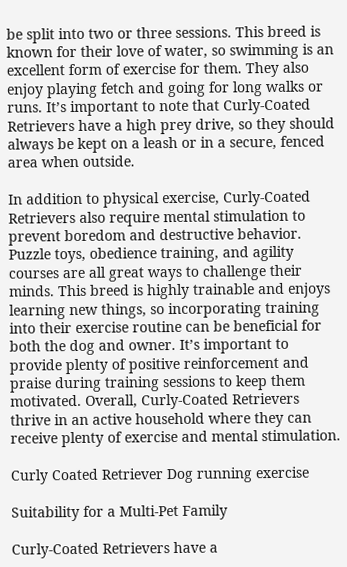be split into two or three sessions. This breed is known for their love of water, so swimming is an excellent form of exercise for them. They also enjoy playing fetch and going for long walks or runs. It’s important to note that Curly-Coated Retrievers have a high prey drive, so they should always be kept on a leash or in a secure, fenced area when outside.

In addition to physical exercise, Curly-Coated Retrievers also require mental stimulation to prevent boredom and destructive behavior. Puzzle toys, obedience training, and agility courses are all great ways to challenge their minds. This breed is highly trainable and enjoys learning new things, so incorporating training into their exercise routine can be beneficial for both the dog and owner. It’s important to provide plenty of positive reinforcement and praise during training sessions to keep them motivated. Overall, Curly-Coated Retrievers thrive in an active household where they can receive plenty of exercise and mental stimulation.

Curly Coated Retriever Dog running exercise

Suitability for a Multi-Pet Family

Curly-Coated Retrievers have a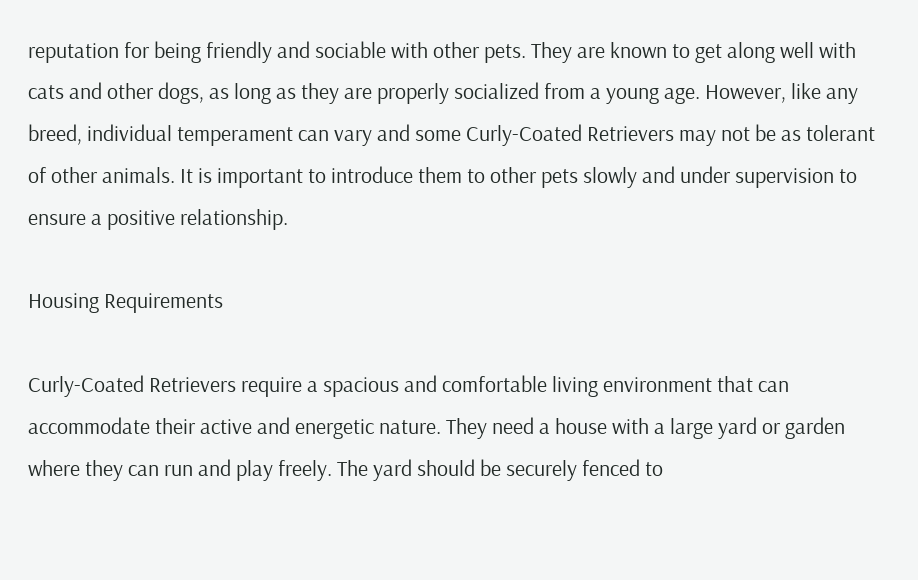reputation for being friendly and sociable with other pets. They are known to get along well with cats and other dogs, as long as they are properly socialized from a young age. However, like any breed, individual temperament can vary and some Curly-Coated Retrievers may not be as tolerant of other animals. It is important to introduce them to other pets slowly and under supervision to ensure a positive relationship.

Housing Requirements

Curly-Coated Retrievers require a spacious and comfortable living environment that can accommodate their active and energetic nature. They need a house with a large yard or garden where they can run and play freely. The yard should be securely fenced to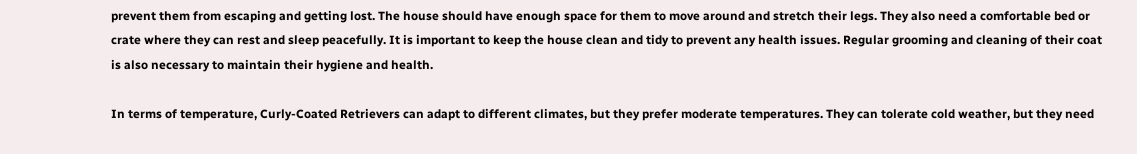prevent them from escaping and getting lost. The house should have enough space for them to move around and stretch their legs. They also need a comfortable bed or crate where they can rest and sleep peacefully. It is important to keep the house clean and tidy to prevent any health issues. Regular grooming and cleaning of their coat is also necessary to maintain their hygiene and health.

In terms of temperature, Curly-Coated Retrievers can adapt to different climates, but they prefer moderate temperatures. They can tolerate cold weather, but they need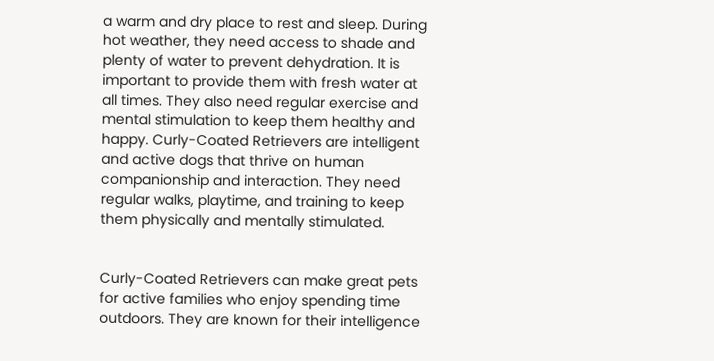a warm and dry place to rest and sleep. During hot weather, they need access to shade and plenty of water to prevent dehydration. It is important to provide them with fresh water at all times. They also need regular exercise and mental stimulation to keep them healthy and happy. Curly-Coated Retrievers are intelligent and active dogs that thrive on human companionship and interaction. They need regular walks, playtime, and training to keep them physically and mentally stimulated.


Curly-Coated Retrievers can make great pets for active families who enjoy spending time outdoors. They are known for their intelligence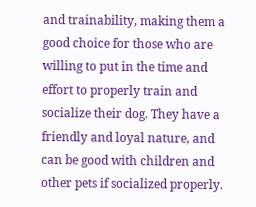and trainability, making them a good choice for those who are willing to put in the time and effort to properly train and socialize their dog. They have a friendly and loyal nature, and can be good with children and other pets if socialized properly.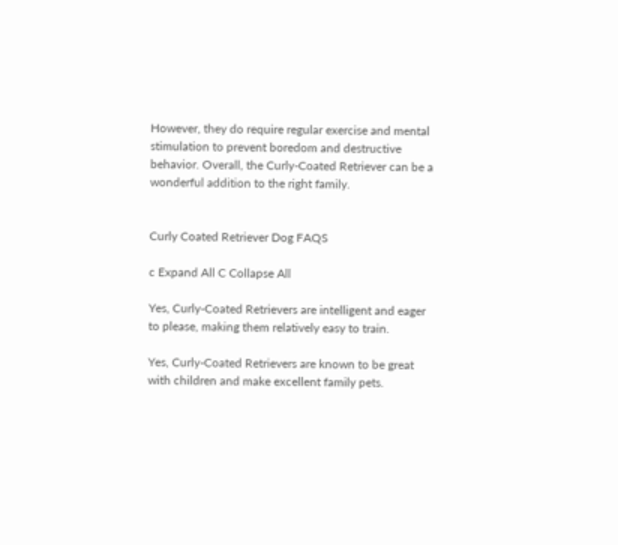However, they do require regular exercise and mental stimulation to prevent boredom and destructive behavior. Overall, the Curly-Coated Retriever can be a wonderful addition to the right family.


Curly Coated Retriever Dog FAQS

c Expand All C Collapse All

Yes, Curly-Coated Retrievers are intelligent and eager to please, making them relatively easy to train.

Yes, Curly-Coated Retrievers are known to be great with children and make excellent family pets.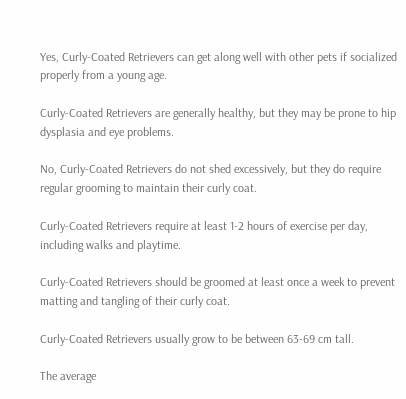Yes, Curly-Coated Retrievers can get along well with other pets if socialized properly from a young age.

Curly-Coated Retrievers are generally healthy, but they may be prone to hip dysplasia and eye problems.

No, Curly-Coated Retrievers do not shed excessively, but they do require regular grooming to maintain their curly coat.

Curly-Coated Retrievers require at least 1-2 hours of exercise per day, including walks and playtime.

Curly-Coated Retrievers should be groomed at least once a week to prevent matting and tangling of their curly coat.

Curly-Coated Retrievers usually grow to be between 63-69 cm tall.

The average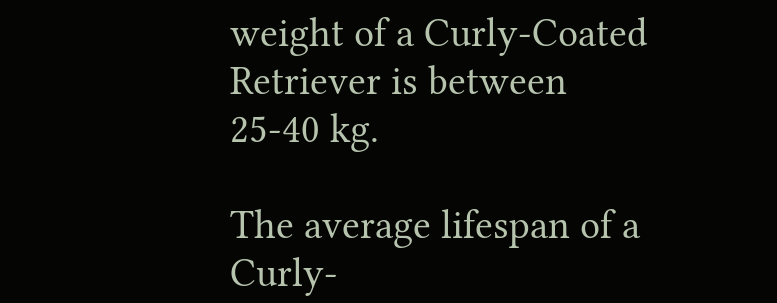weight of a Curly-Coated Retriever is between 25-40 kg.

The average lifespan of a Curly-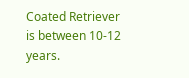Coated Retriever is between 10-12 years.